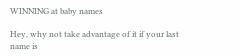WINNING at baby names

Hey, why not take advantage of it if your last name is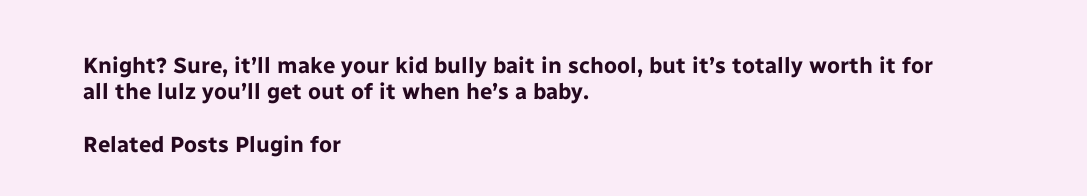Knight? Sure, it’ll make your kid bully bait in school, but it’s totally worth it for all the lulz you’ll get out of it when he’s a baby.

Related Posts Plugin for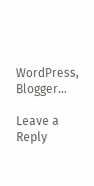WordPress, Blogger...

Leave a Reply